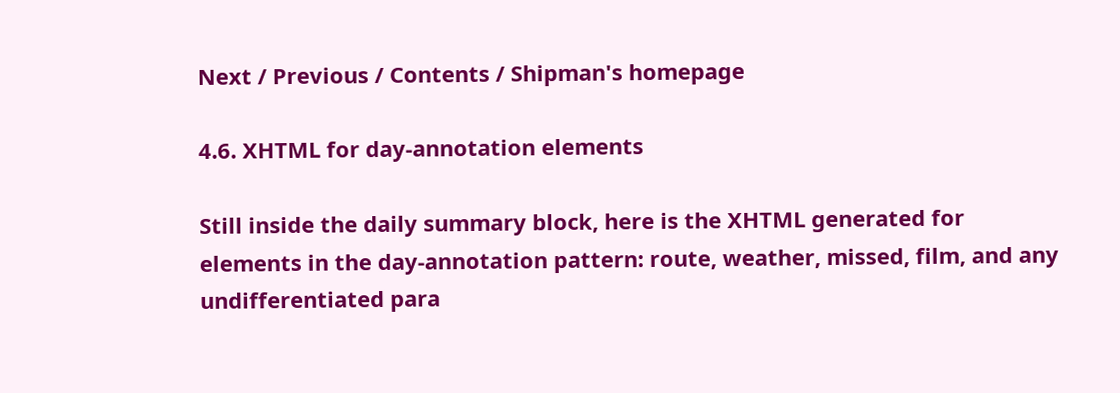Next / Previous / Contents / Shipman's homepage

4.6. XHTML for day-annotation elements

Still inside the daily summary block, here is the XHTML generated for elements in the day-annotation pattern: route, weather, missed, film, and any undifferentiated para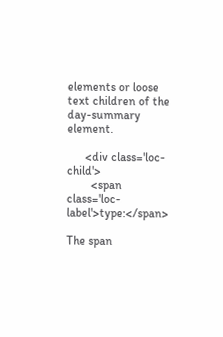elements or loose text children of the day-summary element.

      <div class='loc-child'>
        <span class='loc-label'>type:</span>

The span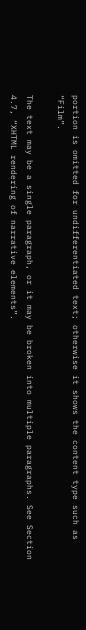portion is omitted for undifferentiated text; otherwise it shows the content type such as “Film”.

The text may be a single paragraph, or it may be broken into multiple paragraphs. See Section 4.7, “XHTML rendering of narrative elements”.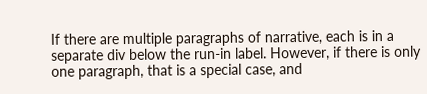If there are multiple paragraphs of narrative, each is in a separate div below the run-in label. However, if there is only one paragraph, that is a special case, and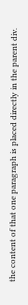the content of that one paragraph is placed directly in the parent div.